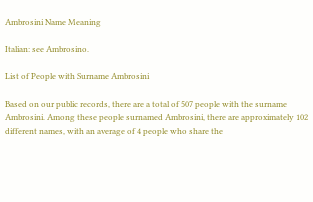Ambrosini Name Meaning

Italian: see Ambrosino.

List of People with Surname Ambrosini

Based on our public records, there are a total of 507 people with the surname Ambrosini. Among these people surnamed Ambrosini, there are approximately 102 different names, with an average of 4 people who share the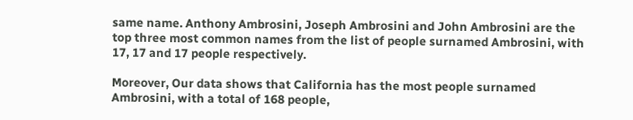same name. Anthony Ambrosini, Joseph Ambrosini and John Ambrosini are the top three most common names from the list of people surnamed Ambrosini, with 17, 17 and 17 people respectively.

Moreover, Our data shows that California has the most people surnamed Ambrosini, with a total of 168 people,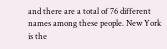and there are a total of 76 different names among these people. New York is the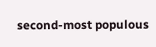second-most populous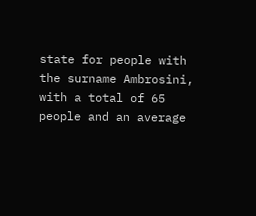state for people with the surname Ambrosini, with a total of 65 people and an average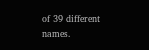of 39 different names.